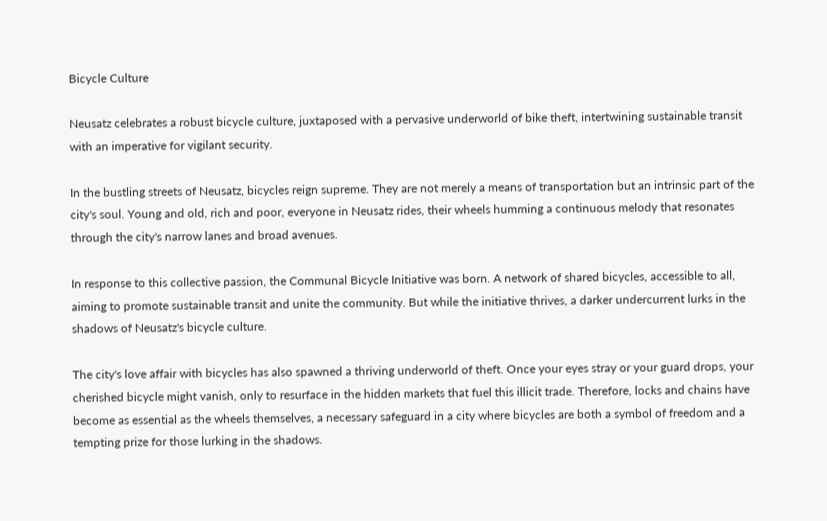Bicycle Culture

Neusatz celebrates a robust bicycle culture, juxtaposed with a pervasive underworld of bike theft, intertwining sustainable transit with an imperative for vigilant security.

In the bustling streets of Neusatz, bicycles reign supreme. They are not merely a means of transportation but an intrinsic part of the city's soul. Young and old, rich and poor, everyone in Neusatz rides, their wheels humming a continuous melody that resonates through the city's narrow lanes and broad avenues.

In response to this collective passion, the Communal Bicycle Initiative was born. A network of shared bicycles, accessible to all, aiming to promote sustainable transit and unite the community. But while the initiative thrives, a darker undercurrent lurks in the shadows of Neusatz's bicycle culture.

The city's love affair with bicycles has also spawned a thriving underworld of theft. Once your eyes stray or your guard drops, your cherished bicycle might vanish, only to resurface in the hidden markets that fuel this illicit trade. Therefore, locks and chains have become as essential as the wheels themselves, a necessary safeguard in a city where bicycles are both a symbol of freedom and a tempting prize for those lurking in the shadows.